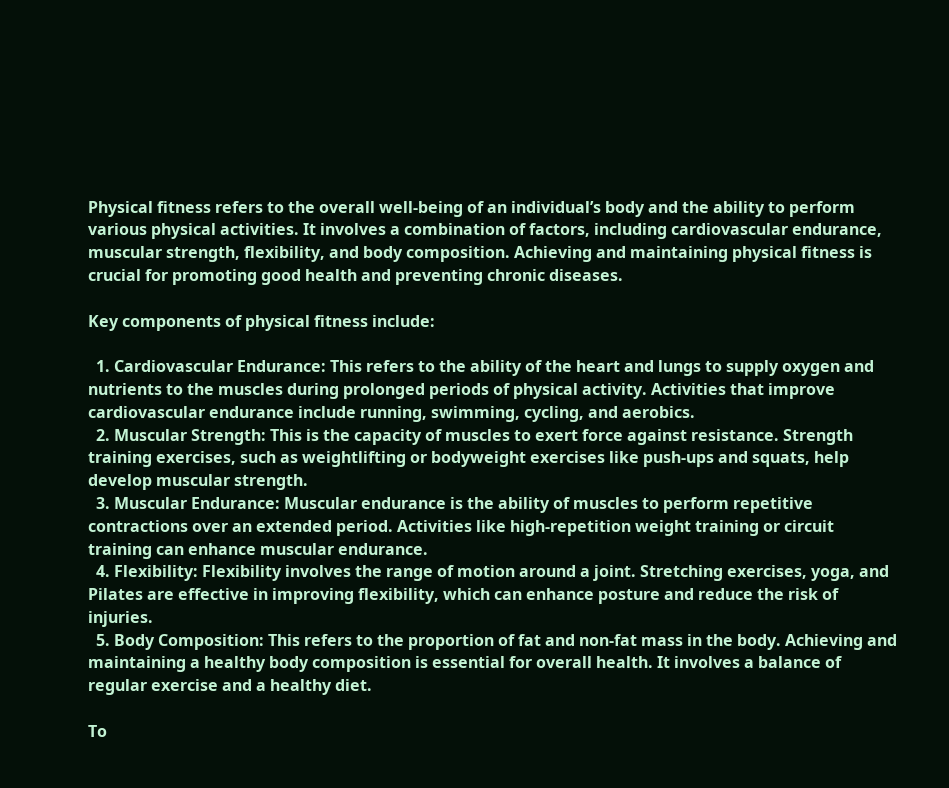Physical fitness refers to the overall well-being of an individual’s body and the ability to perform various physical activities. It involves a combination of factors, including cardiovascular endurance, muscular strength, flexibility, and body composition. Achieving and maintaining physical fitness is crucial for promoting good health and preventing chronic diseases.

Key components of physical fitness include:

  1. Cardiovascular Endurance: This refers to the ability of the heart and lungs to supply oxygen and nutrients to the muscles during prolonged periods of physical activity. Activities that improve cardiovascular endurance include running, swimming, cycling, and aerobics.
  2. Muscular Strength: This is the capacity of muscles to exert force against resistance. Strength training exercises, such as weightlifting or bodyweight exercises like push-ups and squats, help develop muscular strength.
  3. Muscular Endurance: Muscular endurance is the ability of muscles to perform repetitive contractions over an extended period. Activities like high-repetition weight training or circuit training can enhance muscular endurance.
  4. Flexibility: Flexibility involves the range of motion around a joint. Stretching exercises, yoga, and Pilates are effective in improving flexibility, which can enhance posture and reduce the risk of injuries.
  5. Body Composition: This refers to the proportion of fat and non-fat mass in the body. Achieving and maintaining a healthy body composition is essential for overall health. It involves a balance of regular exercise and a healthy diet.

To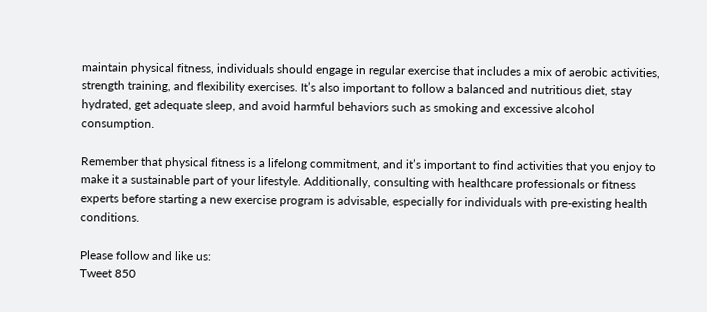maintain physical fitness, individuals should engage in regular exercise that includes a mix of aerobic activities, strength training, and flexibility exercises. It’s also important to follow a balanced and nutritious diet, stay hydrated, get adequate sleep, and avoid harmful behaviors such as smoking and excessive alcohol consumption.

Remember that physical fitness is a lifelong commitment, and it’s important to find activities that you enjoy to make it a sustainable part of your lifestyle. Additionally, consulting with healthcare professionals or fitness experts before starting a new exercise program is advisable, especially for individuals with pre-existing health conditions.

Please follow and like us:
Tweet 850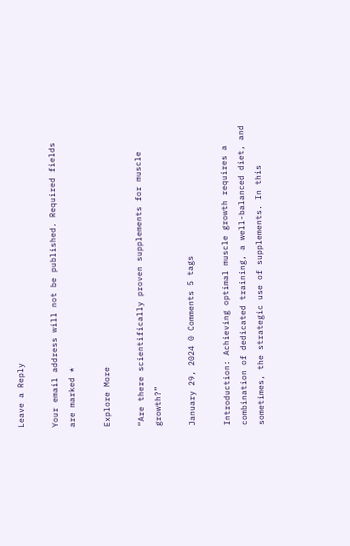Leave a Reply

Your email address will not be published. Required fields are marked *

Explore More

“Are there scientifically proven supplements for muscle growth?”

January 29, 2024 0 Comments 5 tags

Introduction: Achieving optimal muscle growth requires a combination of dedicated training, a well-balanced diet, and sometimes, the strategic use of supplements. In this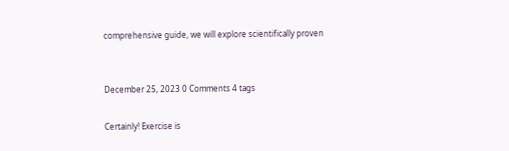comprehensive guide, we will explore scientifically proven


December 25, 2023 0 Comments 4 tags

Certainly! Exercise is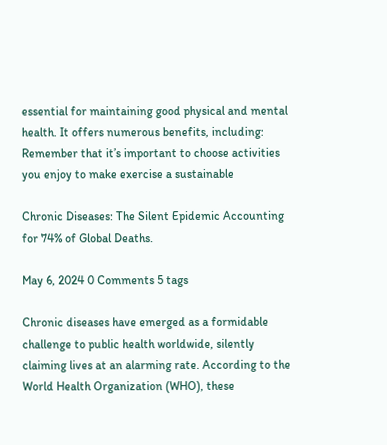essential for maintaining good physical and mental health. It offers numerous benefits, including: Remember that it’s important to choose activities you enjoy to make exercise a sustainable

Chronic Diseases: The Silent Epidemic Accounting for 74% of Global Deaths.

May 6, 2024 0 Comments 5 tags

Chronic diseases have emerged as a formidable challenge to public health worldwide, silently claiming lives at an alarming rate. According to the World Health Organization (WHO), these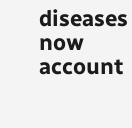diseases now account